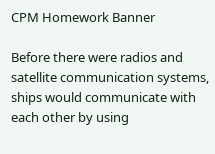CPM Homework Banner

Before there were radios and satellite communication systems, ships would communicate with each other by using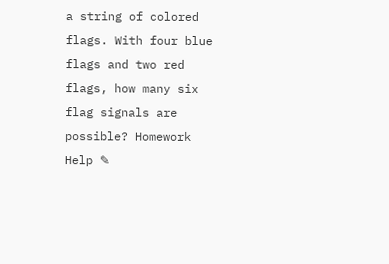a string of colored flags. With four blue flags and two red flags, how many six flag signals are possible? Homework Help ✎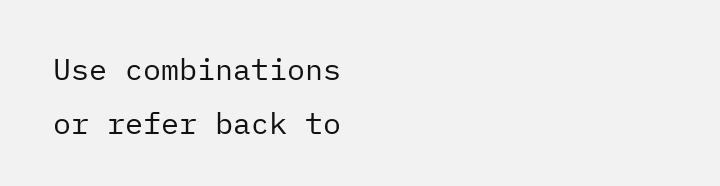Use combinations or refer back to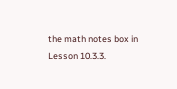the math notes box in Lesson 10.3.3.